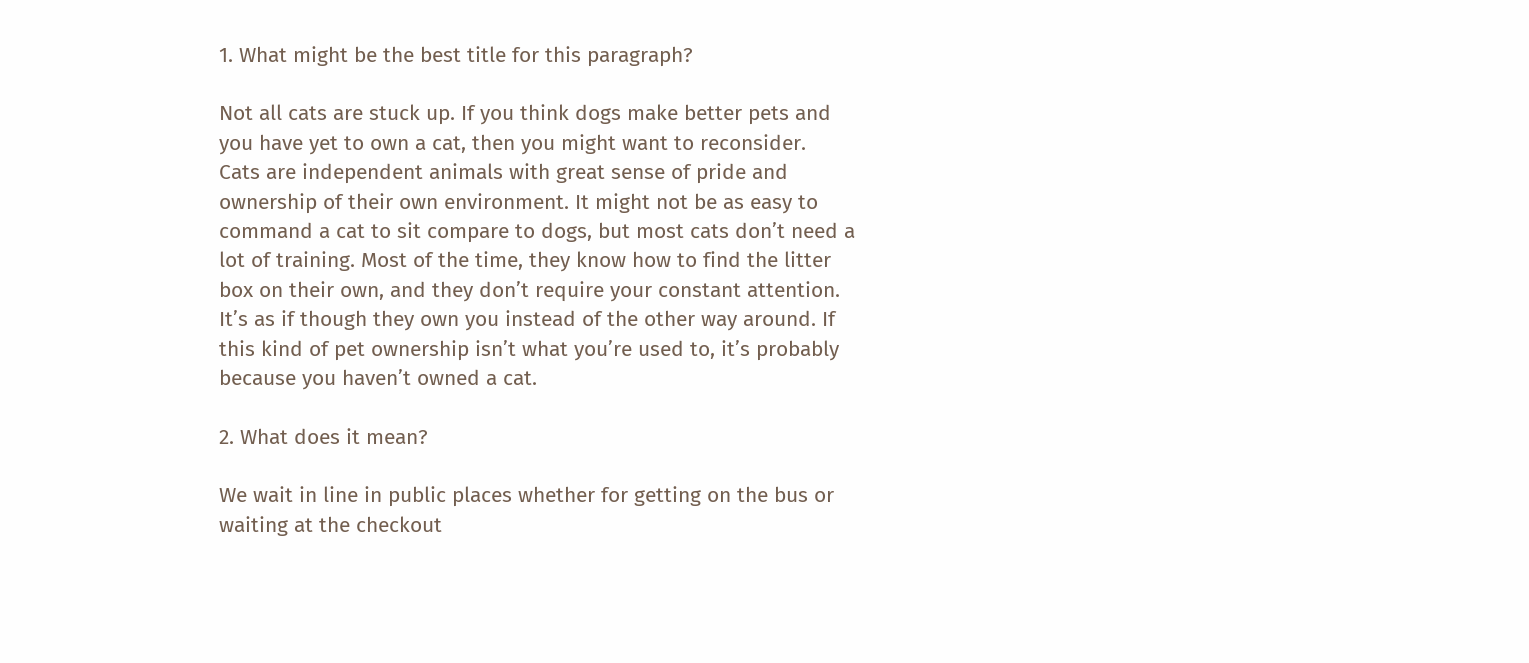1. What might be the best title for this paragraph?

Not all cats are stuck up. If you think dogs make better pets and
you have yet to own a cat, then you might want to reconsider.
Cats are independent animals with great sense of pride and
ownership of their own environment. It might not be as easy to
command a cat to sit compare to dogs, but most cats don’t need a
lot of training. Most of the time, they know how to find the litter
box on their own, and they don’t require your constant attention.
It’s as if though they own you instead of the other way around. If
this kind of pet ownership isn’t what you’re used to, it’s probably
because you haven’t owned a cat.

2. What does it mean?

We wait in line in public places whether for getting on the bus or
waiting at the checkout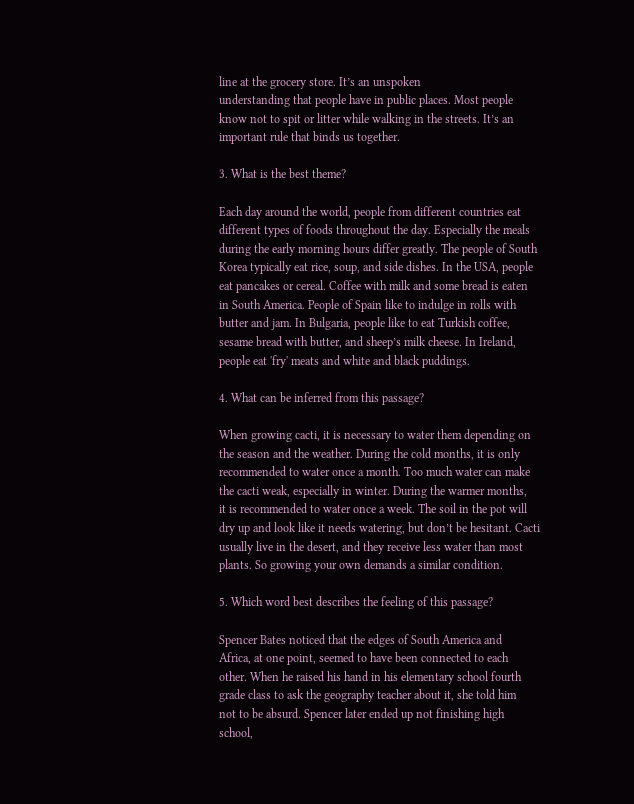line at the grocery store. It’s an unspoken
understanding that people have in public places. Most people
know not to spit or litter while walking in the streets. It’s an
important rule that binds us together.

3. What is the best theme?

Each day around the world, people from different countries eat
different types of foods throughout the day. Especially the meals
during the early morning hours differ greatly. The people of South
Korea typically eat rice, soup, and side dishes. In the USA, people
eat pancakes or cereal. Coffee with milk and some bread is eaten
in South America. People of Spain like to indulge in rolls with
butter and jam. In Bulgaria, people like to eat Turkish coffee,
sesame bread with butter, and sheep’s milk cheese. In Ireland,
people eat 'fry' meats and white and black puddings.

4. What can be inferred from this passage?

When growing cacti, it is necessary to water them depending on
the season and the weather. During the cold months, it is only
recommended to water once a month. Too much water can make
the cacti weak, especially in winter. During the warmer months,
it is recommended to water once a week. The soil in the pot will
dry up and look like it needs watering, but don’t be hesitant. Cacti
usually live in the desert, and they receive less water than most
plants. So growing your own demands a similar condition.

5. Which word best describes the feeling of this passage?

Spencer Bates noticed that the edges of South America and
Africa, at one point, seemed to have been connected to each
other. When he raised his hand in his elementary school fourth
grade class to ask the geography teacher about it, she told him
not to be absurd. Spencer later ended up not finishing high
school,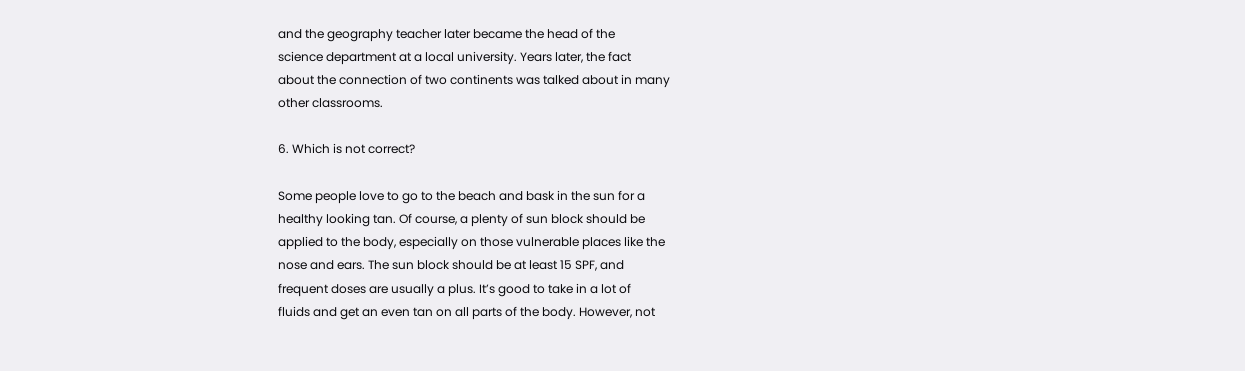and the geography teacher later became the head of the
science department at a local university. Years later, the fact
about the connection of two continents was talked about in many
other classrooms.

6. Which is not correct?

Some people love to go to the beach and bask in the sun for a
healthy looking tan. Of course, a plenty of sun block should be
applied to the body, especially on those vulnerable places like the
nose and ears. The sun block should be at least 15 SPF, and
frequent doses are usually a plus. It’s good to take in a lot of
fluids and get an even tan on all parts of the body. However, not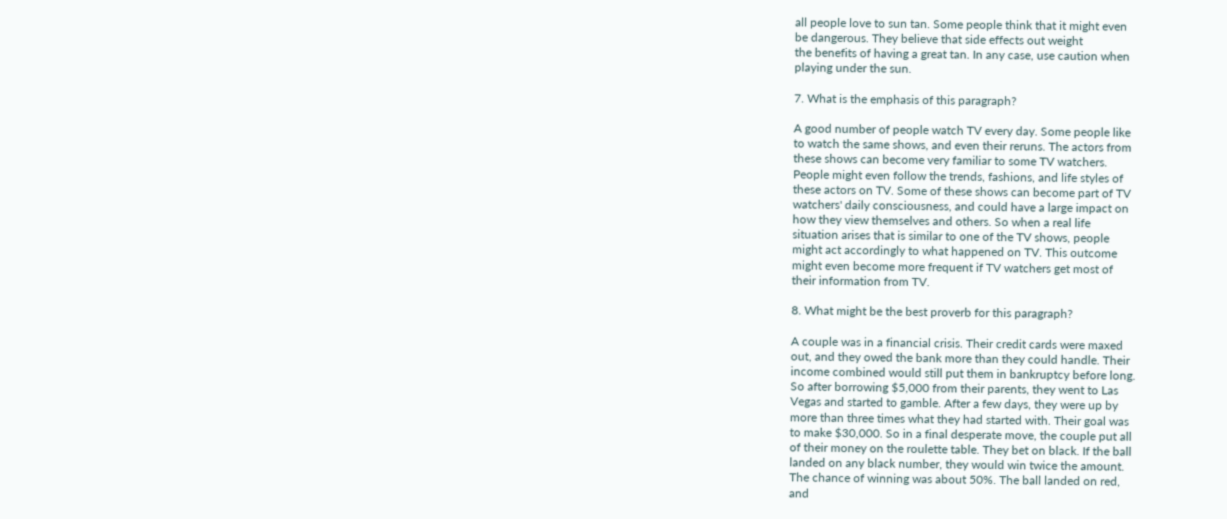all people love to sun tan. Some people think that it might even
be dangerous. They believe that side effects out weight
the benefits of having a great tan. In any case, use caution when
playing under the sun.

7. What is the emphasis of this paragraph?

A good number of people watch TV every day. Some people like
to watch the same shows, and even their reruns. The actors from
these shows can become very familiar to some TV watchers.
People might even follow the trends, fashions, and life styles of
these actors on TV. Some of these shows can become part of TV
watchers' daily consciousness, and could have a large impact on
how they view themselves and others. So when a real life
situation arises that is similar to one of the TV shows, people
might act accordingly to what happened on TV. This outcome
might even become more frequent if TV watchers get most of
their information from TV.

8. What might be the best proverb for this paragraph?

A couple was in a financial crisis. Their credit cards were maxed
out, and they owed the bank more than they could handle. Their
income combined would still put them in bankruptcy before long.
So after borrowing $5,000 from their parents, they went to Las
Vegas and started to gamble. After a few days, they were up by
more than three times what they had started with. Their goal was
to make $30,000. So in a final desperate move, the couple put all
of their money on the roulette table. They bet on black. If the ball
landed on any black number, they would win twice the amount.
The chance of winning was about 50%. The ball landed on red,
and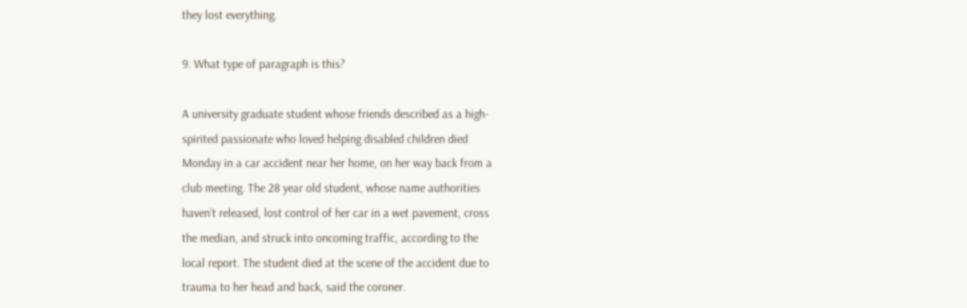they lost everything.

9. What type of paragraph is this?

A university graduate student whose friends described as a high-
spirited passionate who loved helping disabled children died
Monday in a car accident near her home, on her way back from a
club meeting. The 28 year old student, whose name authorities
haven’t released, lost control of her car in a wet pavement, cross
the median, and struck into oncoming traffic, according to the
local report. The student died at the scene of the accident due to
trauma to her head and back, said the coroner.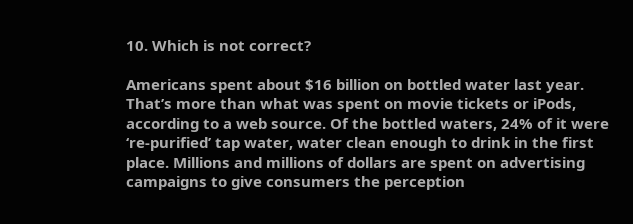10. Which is not correct?

Americans spent about $16 billion on bottled water last year.
That’s more than what was spent on movie tickets or iPods,
according to a web source. Of the bottled waters, 24% of it were
‘re-purified’ tap water, water clean enough to drink in the first
place. Millions and millions of dollars are spent on advertising
campaigns to give consumers the perception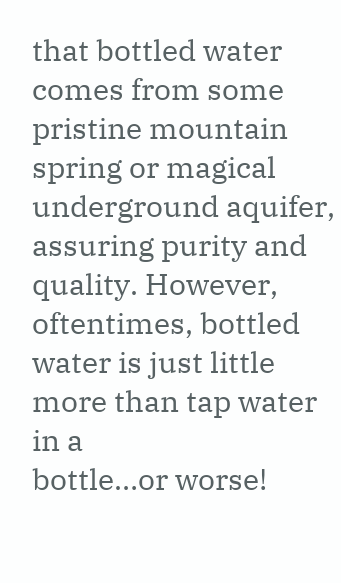that bottled water
comes from some pristine mountain spring or magical
underground aquifer, assuring purity and quality. However,
oftentimes, bottled water is just little more than tap water in a
bottle…or worse!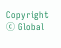Copyright ⓒ Global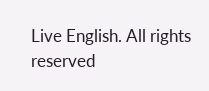Live English. All rights reserved